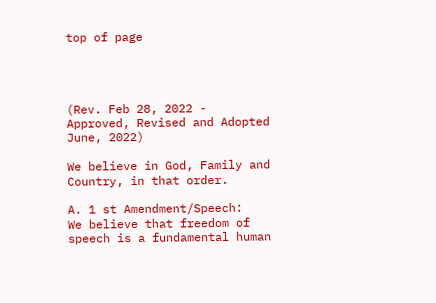top of page




(Rev. Feb 28, 2022 - Approved, Revised and Adopted June, 2022)

We believe in God, Family and Country, in that order.

A. 1 st Amendment/Speech:
We believe that freedom of speech is a fundamental human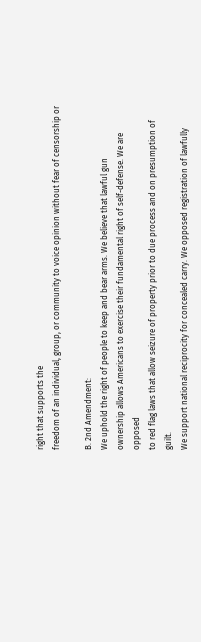right that supports the
freedom of an individual, group, or community to voice opinion without fear of censorship or

B. 2nd Amendment:
We uphold the right of people to keep and bear arms. We believe that lawful gun
ownership allows Americans to exercise their fundamental right of self-defense. We are opposed
to red flag laws that allow seizure of property prior to due process and on presumption of guilt.
We support national reciprocity for concealed carry. We opposed registration of lawfully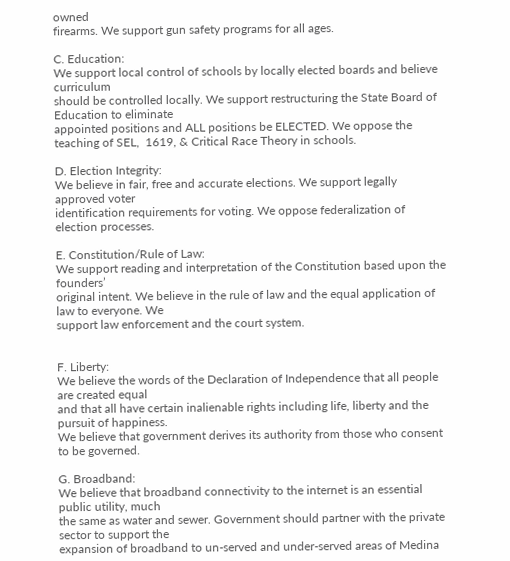owned
firearms. We support gun safety programs for all ages.

C. Education:
We support local control of schools by locally elected boards and believe curriculum
should be controlled locally. We support restructuring the State Board of Education to eliminate
appointed positions and ALL positions be ELECTED. We oppose the
teaching of SEL,  1619, & Critical Race Theory in schools.

D. Election Integrity:
We believe in fair, free and accurate elections. We support legally approved voter
identification requirements for voting. We oppose federalization of election processes.

E. Constitution/Rule of Law:
We support reading and interpretation of the Constitution based upon the founders’
original intent. We believe in the rule of law and the equal application of law to everyone. We
support law enforcement and the court system.


F. Liberty:
We believe the words of the Declaration of Independence that all people are created equal
and that all have certain inalienable rights including life, liberty and the pursuit of happiness.
We believe that government derives its authority from those who consent to be governed.

G. Broadband:
We believe that broadband connectivity to the internet is an essential public utility, much
the same as water and sewer. Government should partner with the private sector to support the
expansion of broadband to un-served and under-served areas of Medina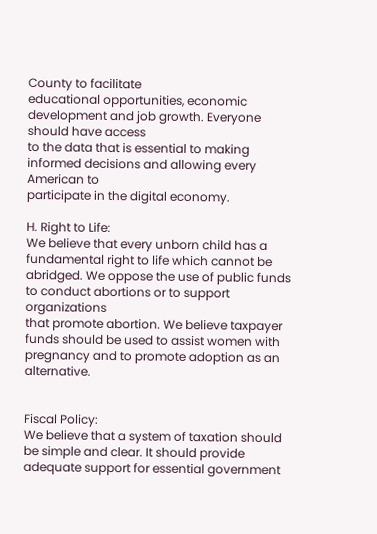County to facilitate
educational opportunities, economic development and job growth. Everyone should have access
to the data that is essential to making informed decisions and allowing every American to
participate in the digital economy.

H. Right to Life:
We believe that every unborn child has a fundamental right to life which cannot be
abridged. We oppose the use of public funds to conduct abortions or to support organizations
that promote abortion. We believe taxpayer funds should be used to assist women with
pregnancy and to promote adoption as an alternative.


Fiscal Policy:
We believe that a system of taxation should be simple and clear. It should provide
adequate support for essential government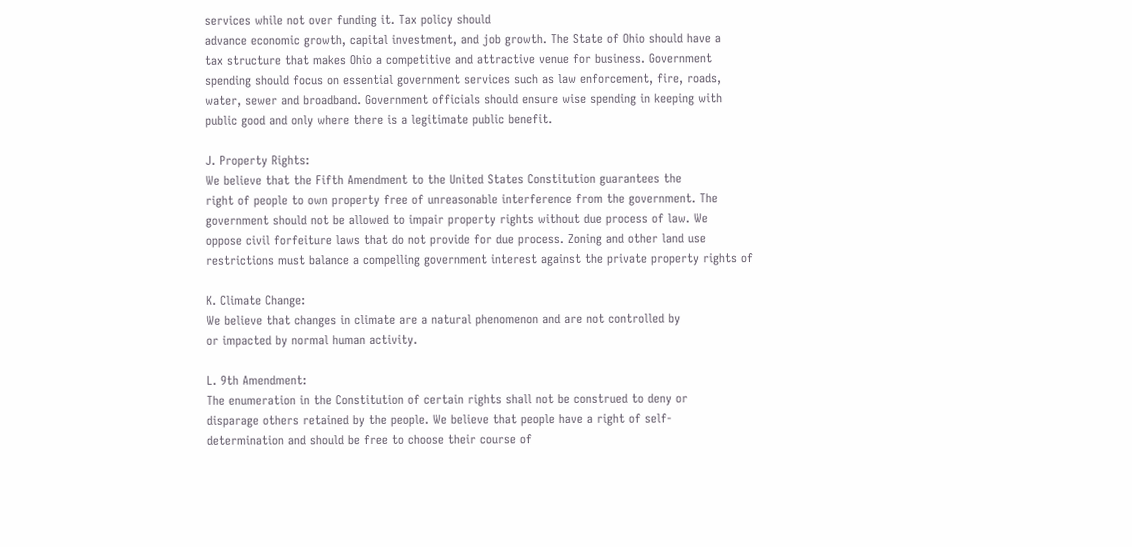services while not over funding it. Tax policy should
advance economic growth, capital investment, and job growth. The State of Ohio should have a
tax structure that makes Ohio a competitive and attractive venue for business. Government
spending should focus on essential government services such as law enforcement, fire, roads,
water, sewer and broadband. Government officials should ensure wise spending in keeping with
public good and only where there is a legitimate public benefit.

J. Property Rights:
We believe that the Fifth Amendment to the United States Constitution guarantees the
right of people to own property free of unreasonable interference from the government. The
government should not be allowed to impair property rights without due process of law. We
oppose civil forfeiture laws that do not provide for due process. Zoning and other land use
restrictions must balance a compelling government interest against the private property rights of

K. Climate Change:
We believe that changes in climate are a natural phenomenon and are not controlled by
or impacted by normal human activity.

L. 9th Amendment:
The enumeration in the Constitution of certain rights shall not be construed to deny or
disparage others retained by the people. We believe that people have a right of self-
determination and should be free to choose their course of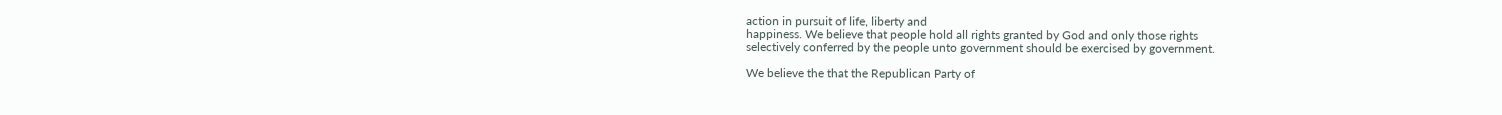action in pursuit of life, liberty and
happiness. We believe that people hold all rights granted by God and only those rights
selectively conferred by the people unto government should be exercised by government.

We believe the that the Republican Party of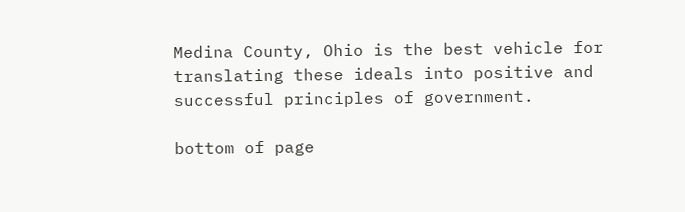Medina County, Ohio is the best vehicle for
translating these ideals into positive and successful principles of government.

bottom of page